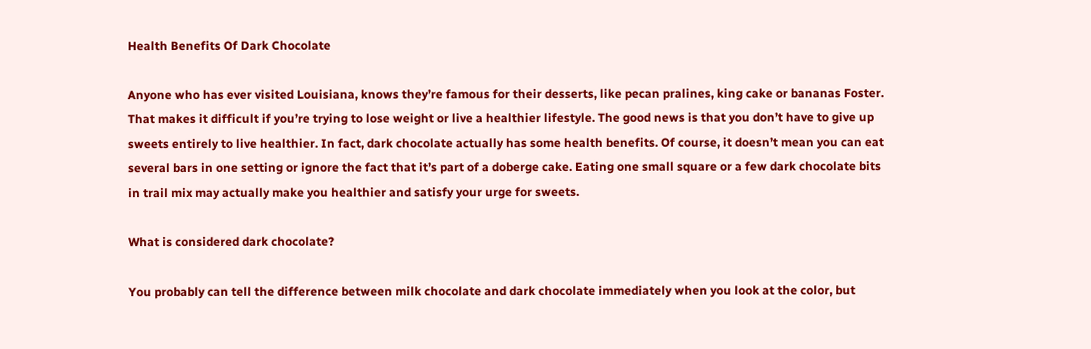Health Benefits Of Dark Chocolate

Anyone who has ever visited Louisiana, knows they’re famous for their desserts, like pecan pralines, king cake or bananas Foster. That makes it difficult if you’re trying to lose weight or live a healthier lifestyle. The good news is that you don’t have to give up sweets entirely to live healthier. In fact, dark chocolate actually has some health benefits. Of course, it doesn’t mean you can eat several bars in one setting or ignore the fact that it’s part of a doberge cake. Eating one small square or a few dark chocolate bits in trail mix may actually make you healthier and satisfy your urge for sweets.

What is considered dark chocolate?

You probably can tell the difference between milk chocolate and dark chocolate immediately when you look at the color, but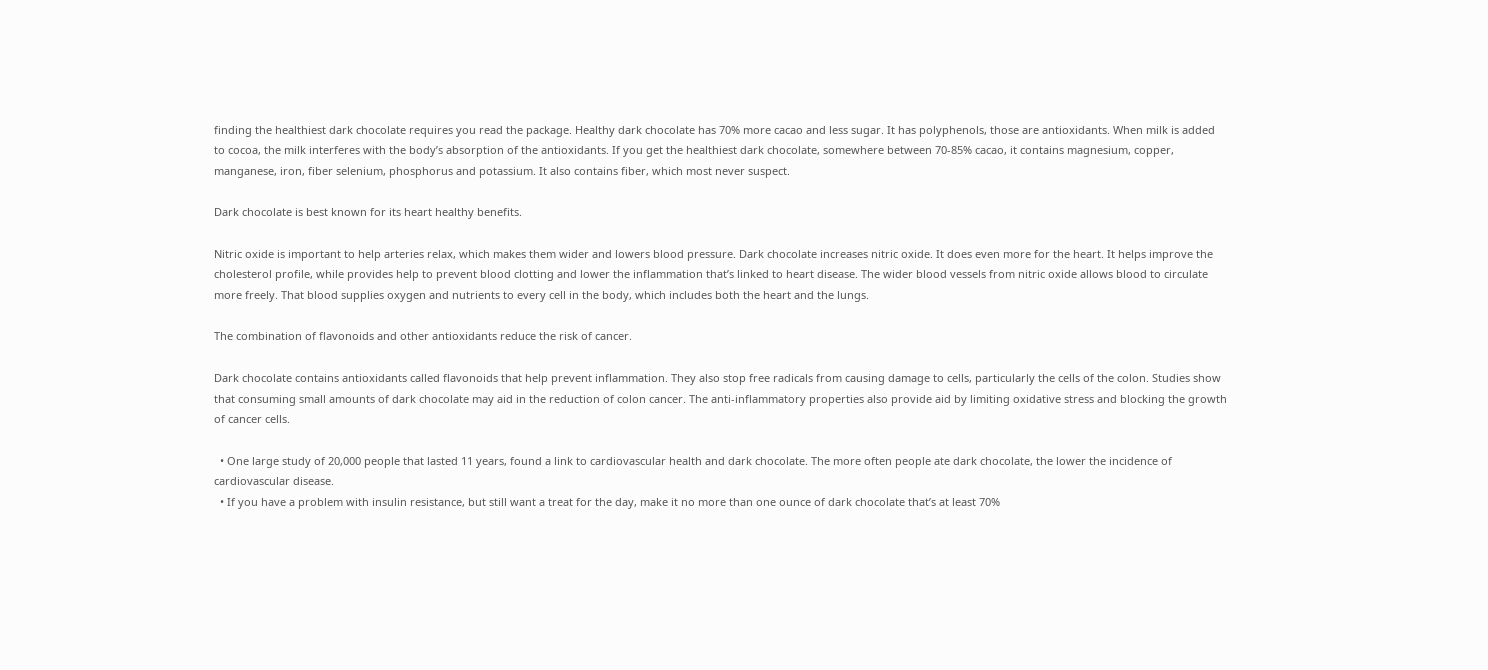finding the healthiest dark chocolate requires you read the package. Healthy dark chocolate has 70% more cacao and less sugar. It has polyphenols, those are antioxidants. When milk is added to cocoa, the milk interferes with the body’s absorption of the antioxidants. If you get the healthiest dark chocolate, somewhere between 70-85% cacao, it contains magnesium, copper, manganese, iron, fiber selenium, phosphorus and potassium. It also contains fiber, which most never suspect.

Dark chocolate is best known for its heart healthy benefits.

Nitric oxide is important to help arteries relax, which makes them wider and lowers blood pressure. Dark chocolate increases nitric oxide. It does even more for the heart. It helps improve the cholesterol profile, while provides help to prevent blood clotting and lower the inflammation that’s linked to heart disease. The wider blood vessels from nitric oxide allows blood to circulate more freely. That blood supplies oxygen and nutrients to every cell in the body, which includes both the heart and the lungs.

The combination of flavonoids and other antioxidants reduce the risk of cancer.

Dark chocolate contains antioxidants called flavonoids that help prevent inflammation. They also stop free radicals from causing damage to cells, particularly the cells of the colon. Studies show that consuming small amounts of dark chocolate may aid in the reduction of colon cancer. The anti-inflammatory properties also provide aid by limiting oxidative stress and blocking the growth of cancer cells.

  • One large study of 20,000 people that lasted 11 years, found a link to cardiovascular health and dark chocolate. The more often people ate dark chocolate, the lower the incidence of cardiovascular disease.
  • If you have a problem with insulin resistance, but still want a treat for the day, make it no more than one ounce of dark chocolate that’s at least 70%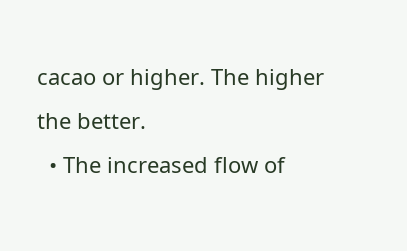cacao or higher. The higher the better.
  • The increased flow of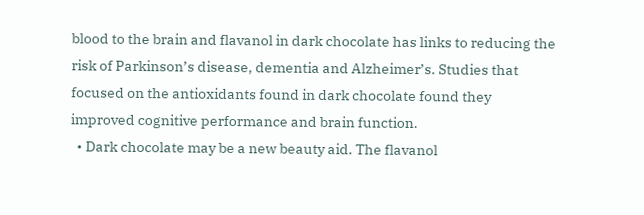blood to the brain and flavanol in dark chocolate has links to reducing the risk of Parkinson’s disease, dementia and Alzheimer’s. Studies that focused on the antioxidants found in dark chocolate found they improved cognitive performance and brain function.
  • Dark chocolate may be a new beauty aid. The flavanol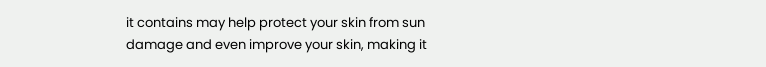it contains may help protect your skin from sun damage and even improve your skin, making it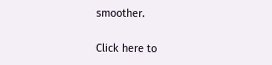smoother.

Click here to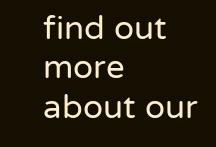find out more about our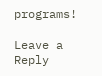programs!

Leave a Reply